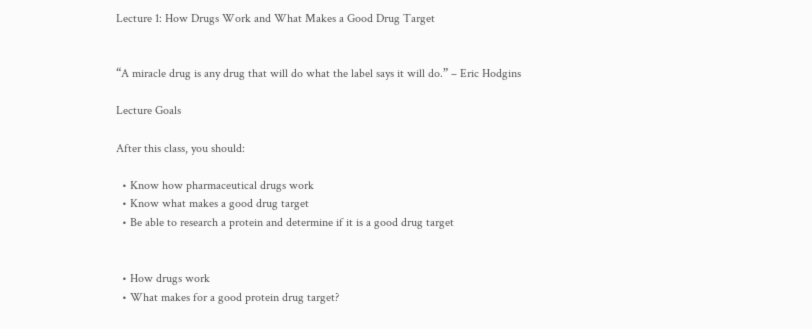Lecture 1: How Drugs Work and What Makes a Good Drug Target


“A miracle drug is any drug that will do what the label says it will do.” – Eric Hodgins

Lecture Goals

After this class, you should:

  • Know how pharmaceutical drugs work
  • Know what makes a good drug target
  • Be able to research a protein and determine if it is a good drug target


  • How drugs work
  • What makes for a good protein drug target?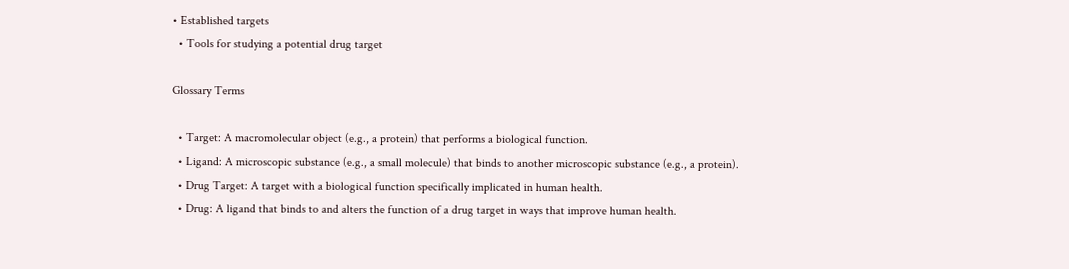• Established targets
  • Tools for studying a potential drug target

Glossary Terms

  • Target: A macromolecular object (e.g., a protein) that performs a biological function.
  • Ligand: A microscopic substance (e.g., a small molecule) that binds to another microscopic substance (e.g., a protein).
  • Drug Target: A target with a biological function specifically implicated in human health.
  • Drug: A ligand that binds to and alters the function of a drug target in ways that improve human health.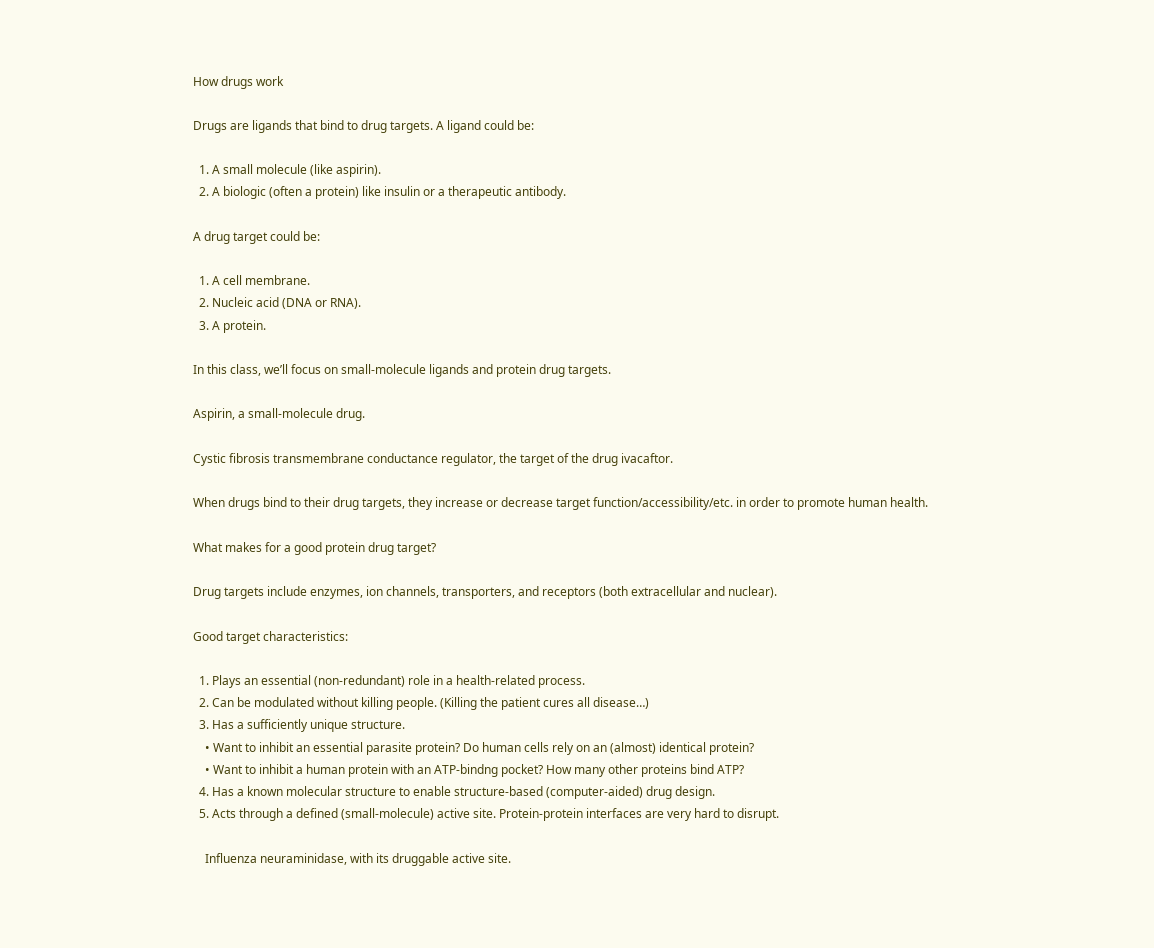How drugs work

Drugs are ligands that bind to drug targets. A ligand could be:

  1. A small molecule (like aspirin).
  2. A biologic (often a protein) like insulin or a therapeutic antibody.

A drug target could be:

  1. A cell membrane.
  2. Nucleic acid (DNA or RNA).
  3. A protein.

In this class, we’ll focus on small-molecule ligands and protein drug targets.

Aspirin, a small-molecule drug.

Cystic fibrosis transmembrane conductance regulator, the target of the drug ivacaftor.

When drugs bind to their drug targets, they increase or decrease target function/accessibility/etc. in order to promote human health.

What makes for a good protein drug target?

Drug targets include enzymes, ion channels, transporters, and receptors (both extracellular and nuclear).

Good target characteristics:

  1. Plays an essential (non-redundant) role in a health-related process.
  2. Can be modulated without killing people. (Killing the patient cures all disease…)
  3. Has a sufficiently unique structure.
    • Want to inhibit an essential parasite protein? Do human cells rely on an (almost) identical protein?
    • Want to inhibit a human protein with an ATP-bindng pocket? How many other proteins bind ATP?
  4. Has a known molecular structure to enable structure-based (computer-aided) drug design.
  5. Acts through a defined (small-molecule) active site. Protein-protein interfaces are very hard to disrupt.

    Influenza neuraminidase, with its druggable active site.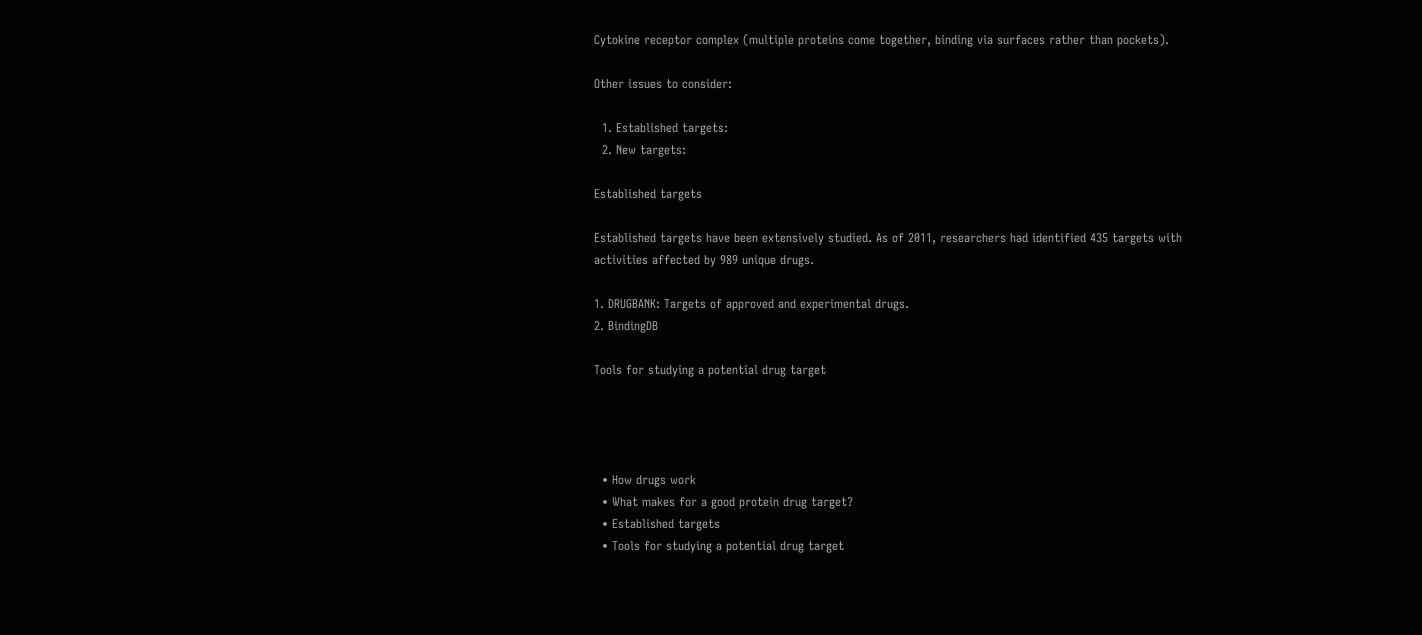Cytokine receptor complex (multiple proteins come together, binding via surfaces rather than pockets).

Other issues to consider:

  1. Established targets:
  2. New targets:

Established targets

Established targets have been extensively studied. As of 2011, researchers had identified 435 targets with activities affected by 989 unique drugs.

1. DRUGBANK: Targets of approved and experimental drugs.
2. BindingDB

Tools for studying a potential drug target




  • How drugs work
  • What makes for a good protein drug target?
  • Established targets
  • Tools for studying a potential drug target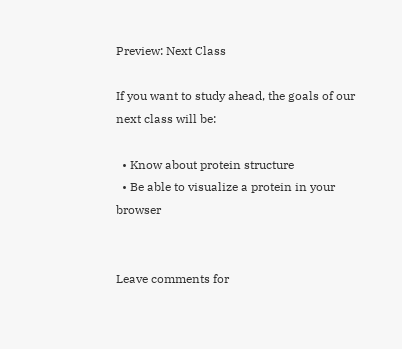Preview: Next Class

If you want to study ahead, the goals of our next class will be:

  • Know about protein structure
  • Be able to visualize a protein in your browser


Leave comments for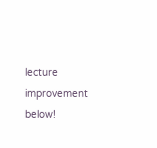lecture improvement below!